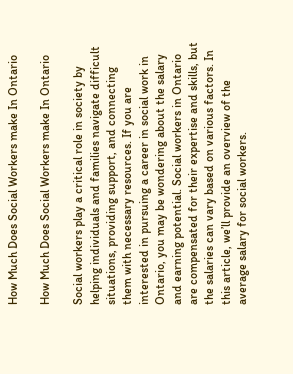How Much Does Social Workers make In Ontario

How Much Does Social Workers make In Ontario

Social workers play a critical role in society by helping individuals and families navigate difficult situations, providing support, and connecting them with necessary resources. If you are interested in pursuing a career in social work in Ontario, you may be wondering about the salary and earning potential. Social workers in Ontario are compensated for their expertise and skills, but the salaries can vary based on various factors. In this article, we’ll provide an overview of the average salary for social workers.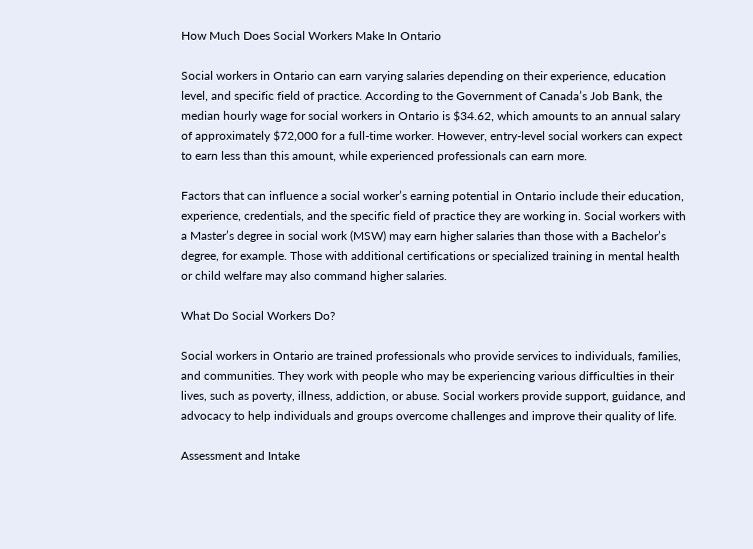How Much Does Social Workers Make In Ontario

Social workers in Ontario can earn varying salaries depending on their experience, education level, and specific field of practice. According to the Government of Canada’s Job Bank, the median hourly wage for social workers in Ontario is $34.62, which amounts to an annual salary of approximately $72,000 for a full-time worker. However, entry-level social workers can expect to earn less than this amount, while experienced professionals can earn more.

Factors that can influence a social worker’s earning potential in Ontario include their education, experience, credentials, and the specific field of practice they are working in. Social workers with a Master’s degree in social work (MSW) may earn higher salaries than those with a Bachelor’s degree, for example. Those with additional certifications or specialized training in mental health or child welfare may also command higher salaries.

What Do Social Workers Do?

Social workers in Ontario are trained professionals who provide services to individuals, families, and communities. They work with people who may be experiencing various difficulties in their lives, such as poverty, illness, addiction, or abuse. Social workers provide support, guidance, and advocacy to help individuals and groups overcome challenges and improve their quality of life.

Assessment and Intake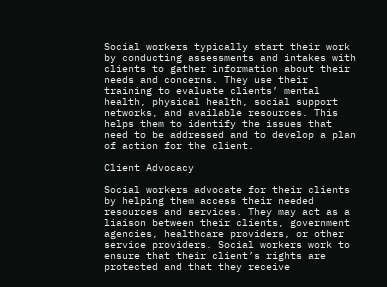Social workers typically start their work by conducting assessments and intakes with clients to gather information about their needs and concerns. They use their training to evaluate clients’ mental health, physical health, social support networks, and available resources. This helps them to identify the issues that need to be addressed and to develop a plan of action for the client.

Client Advocacy

Social workers advocate for their clients by helping them access their needed resources and services. They may act as a liaison between their clients, government agencies, healthcare providers, or other service providers. Social workers work to ensure that their client’s rights are protected and that they receive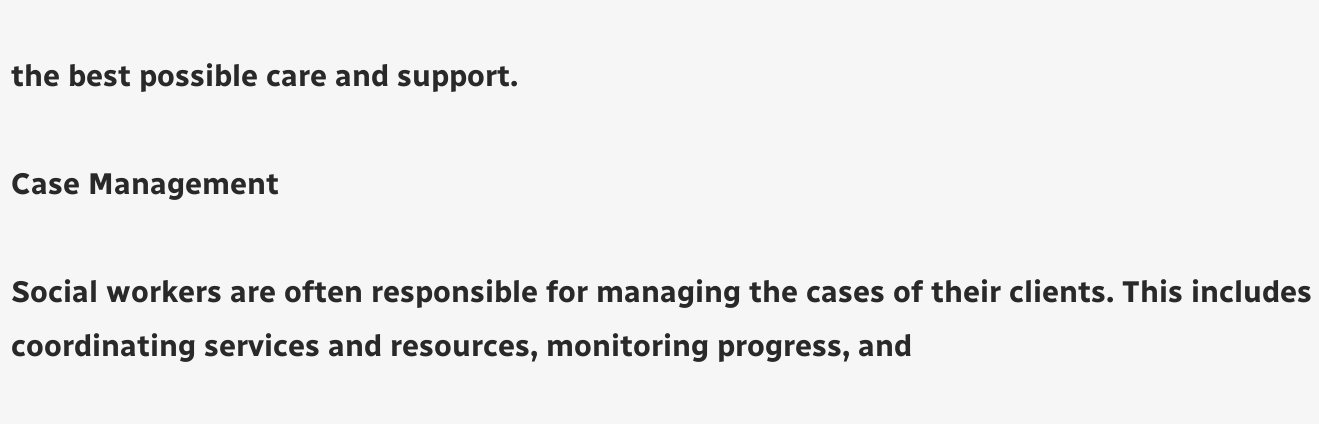the best possible care and support.

Case Management

Social workers are often responsible for managing the cases of their clients. This includes coordinating services and resources, monitoring progress, and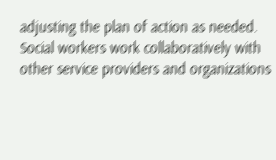adjusting the plan of action as needed. Social workers work collaboratively with other service providers and organizations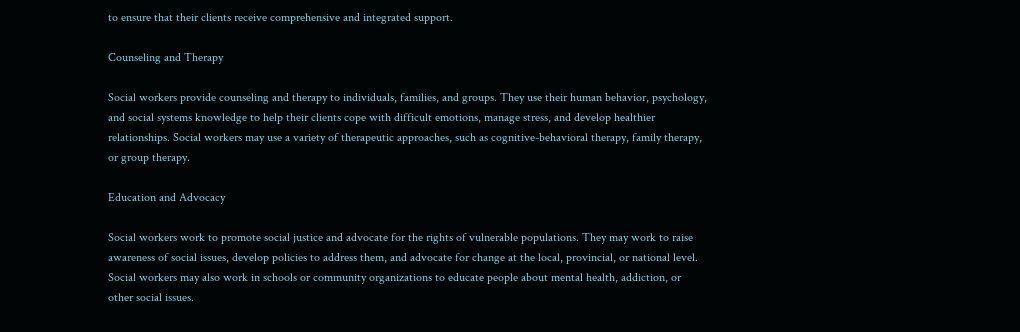to ensure that their clients receive comprehensive and integrated support.

Counseling and Therapy

Social workers provide counseling and therapy to individuals, families, and groups. They use their human behavior, psychology, and social systems knowledge to help their clients cope with difficult emotions, manage stress, and develop healthier relationships. Social workers may use a variety of therapeutic approaches, such as cognitive-behavioral therapy, family therapy, or group therapy.

Education and Advocacy

Social workers work to promote social justice and advocate for the rights of vulnerable populations. They may work to raise awareness of social issues, develop policies to address them, and advocate for change at the local, provincial, or national level. Social workers may also work in schools or community organizations to educate people about mental health, addiction, or other social issues.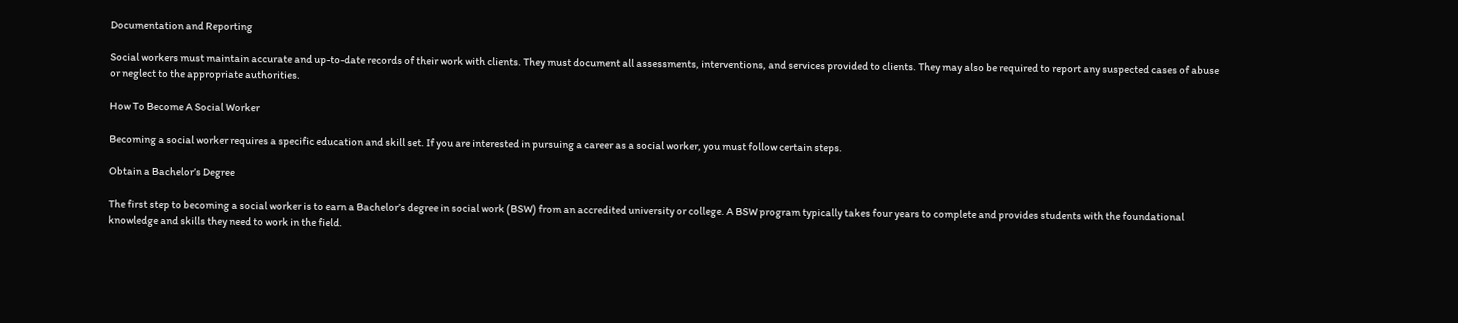Documentation and Reporting

Social workers must maintain accurate and up-to-date records of their work with clients. They must document all assessments, interventions, and services provided to clients. They may also be required to report any suspected cases of abuse or neglect to the appropriate authorities.

How To Become A Social Worker

Becoming a social worker requires a specific education and skill set. If you are interested in pursuing a career as a social worker, you must follow certain steps.

Obtain a Bachelor’s Degree

The first step to becoming a social worker is to earn a Bachelor’s degree in social work (BSW) from an accredited university or college. A BSW program typically takes four years to complete and provides students with the foundational knowledge and skills they need to work in the field.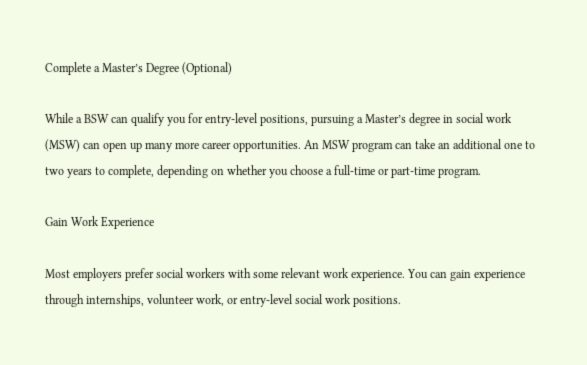Complete a Master’s Degree (Optional)

While a BSW can qualify you for entry-level positions, pursuing a Master’s degree in social work (MSW) can open up many more career opportunities. An MSW program can take an additional one to two years to complete, depending on whether you choose a full-time or part-time program.

Gain Work Experience

Most employers prefer social workers with some relevant work experience. You can gain experience through internships, volunteer work, or entry-level social work positions.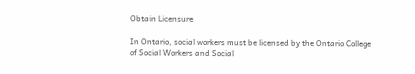Obtain Licensure

In Ontario, social workers must be licensed by the Ontario College of Social Workers and Social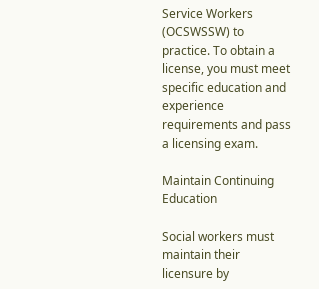Service Workers (OCSWSSW) to practice. To obtain a license, you must meet specific education and experience requirements and pass a licensing exam.

Maintain Continuing Education

Social workers must maintain their licensure by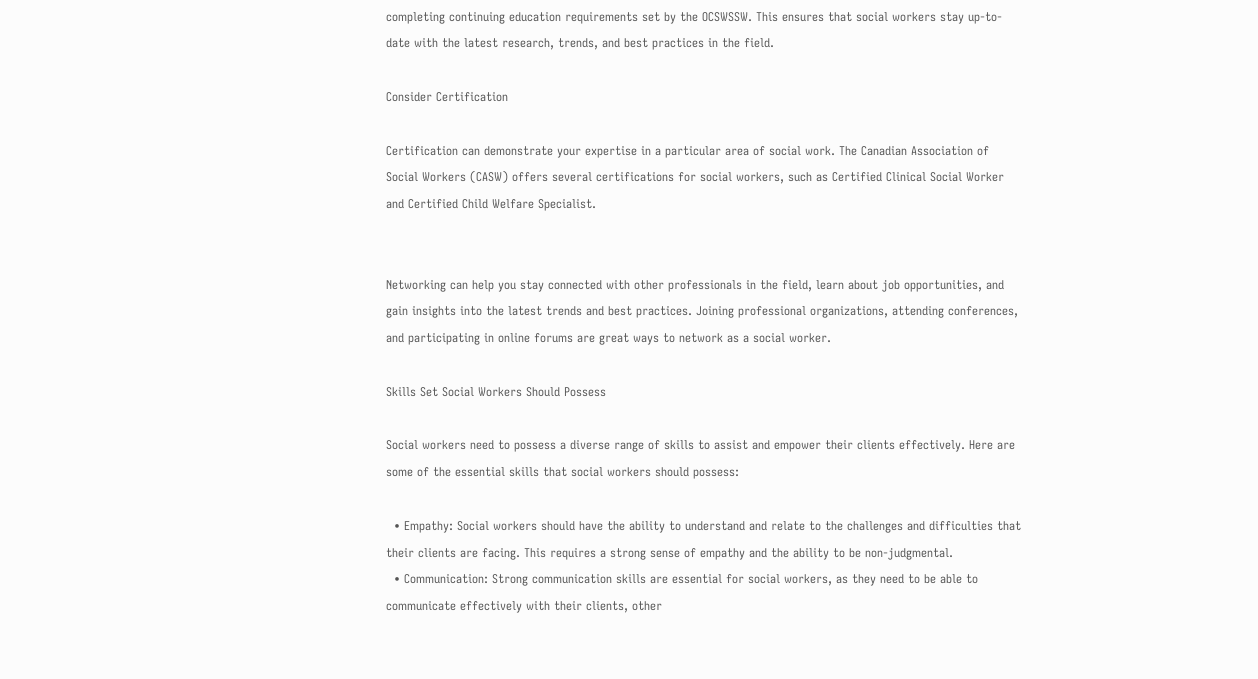completing continuing education requirements set by the OCSWSSW. This ensures that social workers stay up-to-date with the latest research, trends, and best practices in the field.

Consider Certification

Certification can demonstrate your expertise in a particular area of social work. The Canadian Association of Social Workers (CASW) offers several certifications for social workers, such as Certified Clinical Social Worker and Certified Child Welfare Specialist.


Networking can help you stay connected with other professionals in the field, learn about job opportunities, and gain insights into the latest trends and best practices. Joining professional organizations, attending conferences, and participating in online forums are great ways to network as a social worker.

Skills Set Social Workers Should Possess

Social workers need to possess a diverse range of skills to assist and empower their clients effectively. Here are some of the essential skills that social workers should possess:

  • Empathy: Social workers should have the ability to understand and relate to the challenges and difficulties that their clients are facing. This requires a strong sense of empathy and the ability to be non-judgmental.
  • Communication: Strong communication skills are essential for social workers, as they need to be able to communicate effectively with their clients, other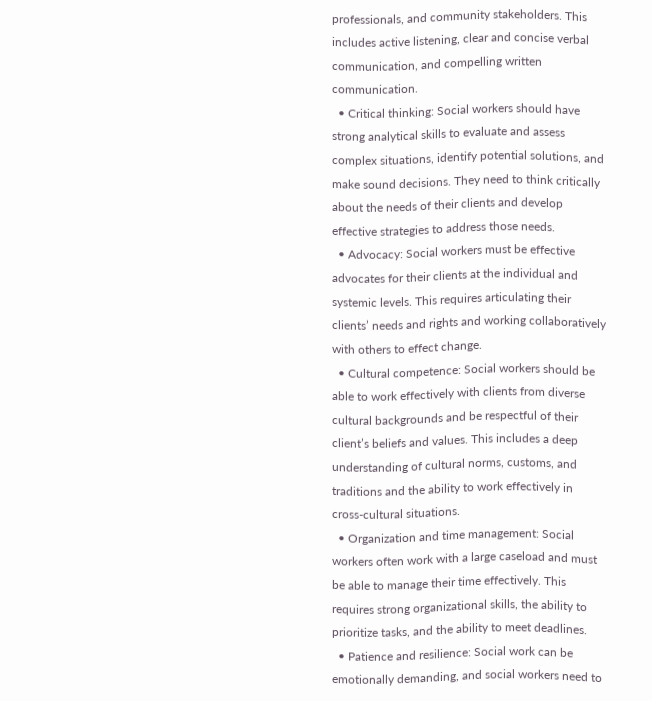professionals, and community stakeholders. This includes active listening, clear and concise verbal communication, and compelling written communication.
  • Critical thinking: Social workers should have strong analytical skills to evaluate and assess complex situations, identify potential solutions, and make sound decisions. They need to think critically about the needs of their clients and develop effective strategies to address those needs.
  • Advocacy: Social workers must be effective advocates for their clients at the individual and systemic levels. This requires articulating their clients’ needs and rights and working collaboratively with others to effect change.
  • Cultural competence: Social workers should be able to work effectively with clients from diverse cultural backgrounds and be respectful of their client’s beliefs and values. This includes a deep understanding of cultural norms, customs, and traditions and the ability to work effectively in cross-cultural situations.
  • Organization and time management: Social workers often work with a large caseload and must be able to manage their time effectively. This requires strong organizational skills, the ability to prioritize tasks, and the ability to meet deadlines.
  • Patience and resilience: Social work can be emotionally demanding, and social workers need to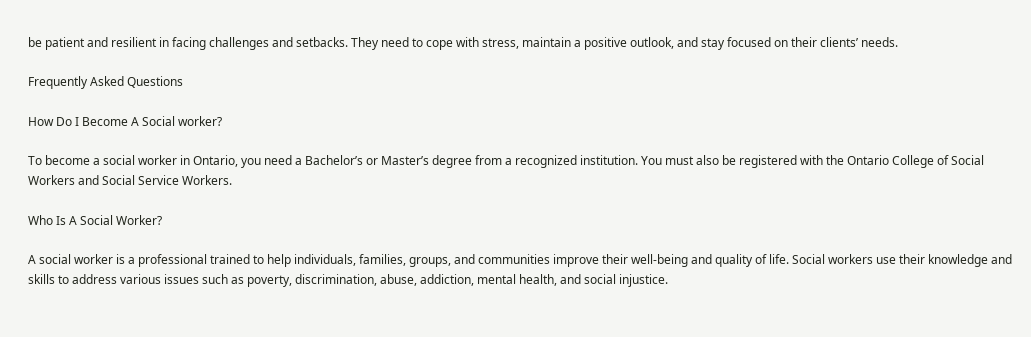be patient and resilient in facing challenges and setbacks. They need to cope with stress, maintain a positive outlook, and stay focused on their clients’ needs.

Frequently Asked Questions

How Do I Become A Social worker?

To become a social worker in Ontario, you need a Bachelor’s or Master’s degree from a recognized institution. You must also be registered with the Ontario College of Social Workers and Social Service Workers.

Who Is A Social Worker?

A social worker is a professional trained to help individuals, families, groups, and communities improve their well-being and quality of life. Social workers use their knowledge and skills to address various issues such as poverty, discrimination, abuse, addiction, mental health, and social injustice.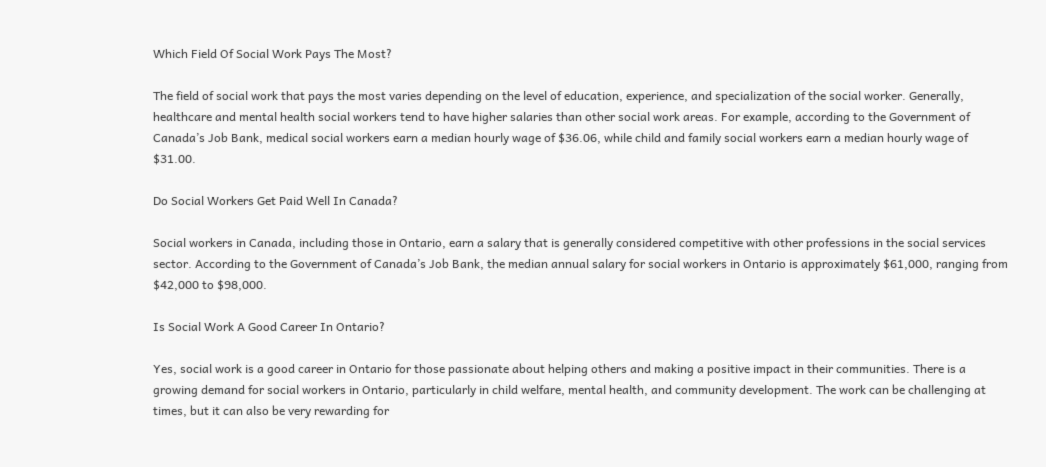Which Field Of Social Work Pays The Most?

The field of social work that pays the most varies depending on the level of education, experience, and specialization of the social worker. Generally, healthcare and mental health social workers tend to have higher salaries than other social work areas. For example, according to the Government of Canada’s Job Bank, medical social workers earn a median hourly wage of $36.06, while child and family social workers earn a median hourly wage of $31.00.

Do Social Workers Get Paid Well In Canada?

Social workers in Canada, including those in Ontario, earn a salary that is generally considered competitive with other professions in the social services sector. According to the Government of Canada’s Job Bank, the median annual salary for social workers in Ontario is approximately $61,000, ranging from $42,000 to $98,000.

Is Social Work A Good Career In Ontario?

Yes, social work is a good career in Ontario for those passionate about helping others and making a positive impact in their communities. There is a growing demand for social workers in Ontario, particularly in child welfare, mental health, and community development. The work can be challenging at times, but it can also be very rewarding for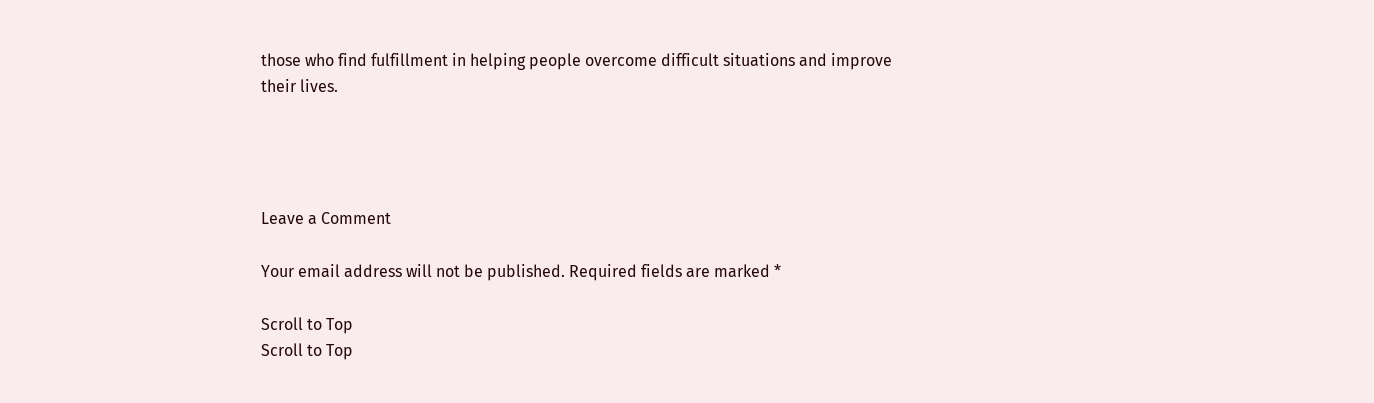those who find fulfillment in helping people overcome difficult situations and improve their lives.




Leave a Comment

Your email address will not be published. Required fields are marked *

Scroll to Top
Scroll to Top